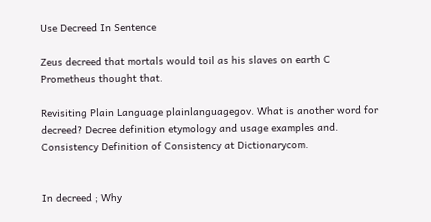Use Decreed In Sentence

Zeus decreed that mortals would toil as his slaves on earth C Prometheus thought that.

Revisiting Plain Language plainlanguagegov. What is another word for decreed? Decree definition etymology and usage examples and. Consistency Definition of Consistency at Dictionarycom.


In decreed ; Why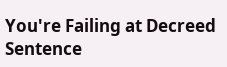You're Failing at Decreed Sentence